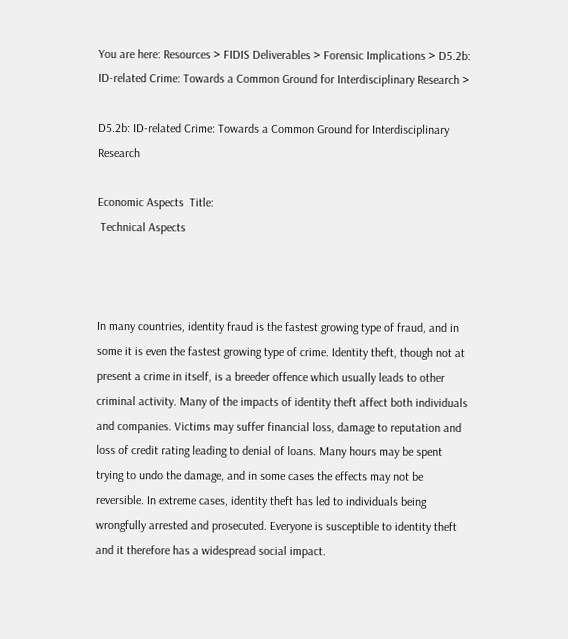You are here: Resources > FIDIS Deliverables > Forensic Implications > D5.2b: ID-related Crime: Towards a Common Ground for Interdisciplinary Research >

D5.2b: ID-related Crime: Towards a Common Ground for Interdisciplinary Research

Economic Aspects  Title:
 Technical Aspects



In many countries, identity fraud is the fastest growing type of fraud, and in some it is even the fastest growing type of crime. Identity theft, though not at present a crime in itself, is a breeder offence which usually leads to other criminal activity. Many of the impacts of identity theft affect both individuals and companies. Victims may suffer financial loss, damage to reputation and loss of credit rating leading to denial of loans. Many hours may be spent trying to undo the damage, and in some cases the effects may not be reversible. In extreme cases, identity theft has led to individuals being wrongfully arrested and prosecuted. Everyone is susceptible to identity theft and it therefore has a widespread social impact.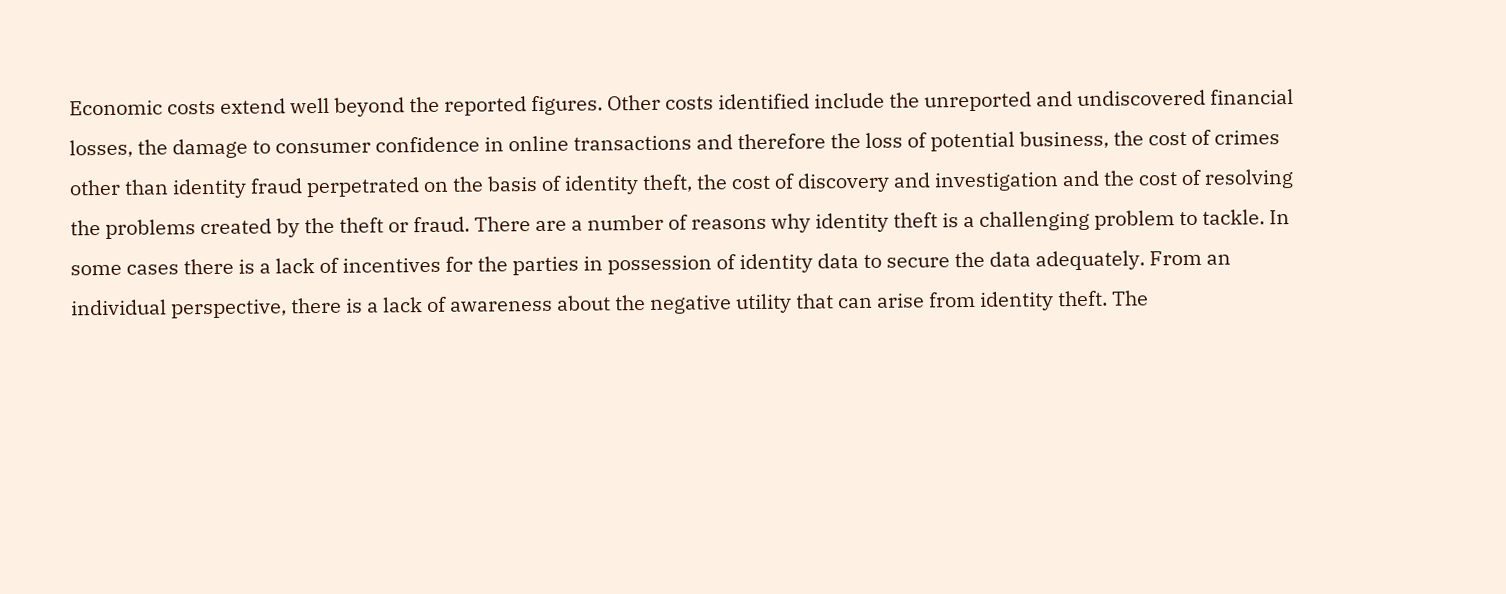Economic costs extend well beyond the reported figures. Other costs identified include the unreported and undiscovered financial losses, the damage to consumer confidence in online transactions and therefore the loss of potential business, the cost of crimes other than identity fraud perpetrated on the basis of identity theft, the cost of discovery and investigation and the cost of resolving the problems created by the theft or fraud. There are a number of reasons why identity theft is a challenging problem to tackle. In some cases there is a lack of incentives for the parties in possession of identity data to secure the data adequately. From an individual perspective, there is a lack of awareness about the negative utility that can arise from identity theft. The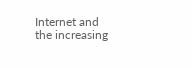Internet and the increasing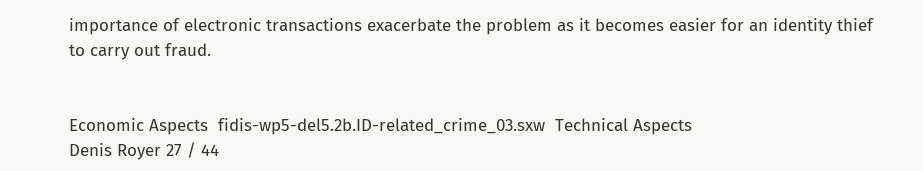importance of electronic transactions exacerbate the problem as it becomes easier for an identity thief to carry out fraud.


Economic Aspects  fidis-wp5-del5.2b.ID-related_crime_03.sxw  Technical Aspects
Denis Royer 27 / 44